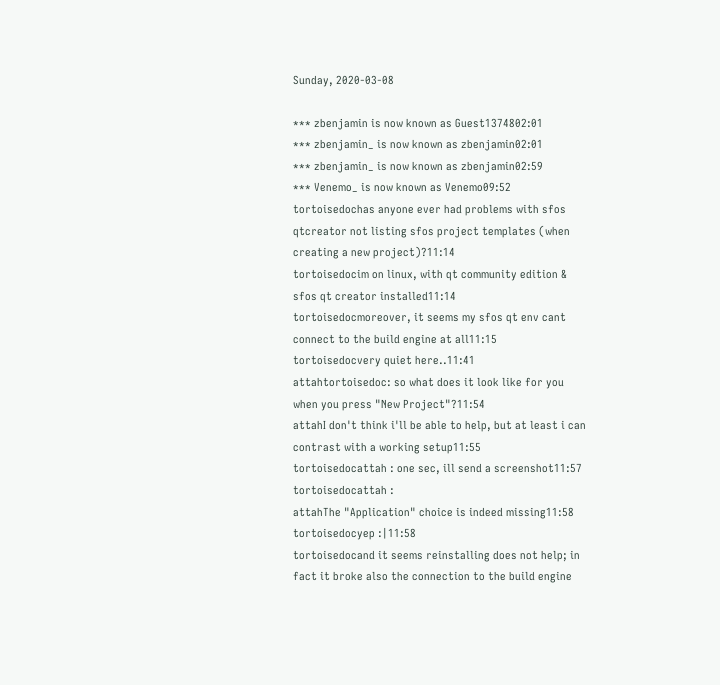Sunday, 2020-03-08

*** zbenjamin is now known as Guest1374802:01
*** zbenjamin_ is now known as zbenjamin02:01
*** zbenjamin_ is now known as zbenjamin02:59
*** Venemo_ is now known as Venemo09:52
tortoisedochas anyone ever had problems with sfos qtcreator not listing sfos project templates (when creating a new project)?11:14
tortoisedocim on linux, with qt community edition & sfos qt creator installed11:14
tortoisedocmoreover, it seems my sfos qt env cant connect to the build engine at all11:15
tortoisedocvery quiet here..11:41
attahtortoisedoc: so what does it look like for you when you press "New Project"?11:54
attahI don't think i'll be able to help, but at least i can contrast with a working setup11:55
tortoisedocattah : one sec, ill send a screenshot11:57
tortoisedocattah :
attahThe "Application" choice is indeed missing11:58
tortoisedocyep :|11:58
tortoisedocand it seems reinstalling does not help; in fact it broke also the connection to the build engine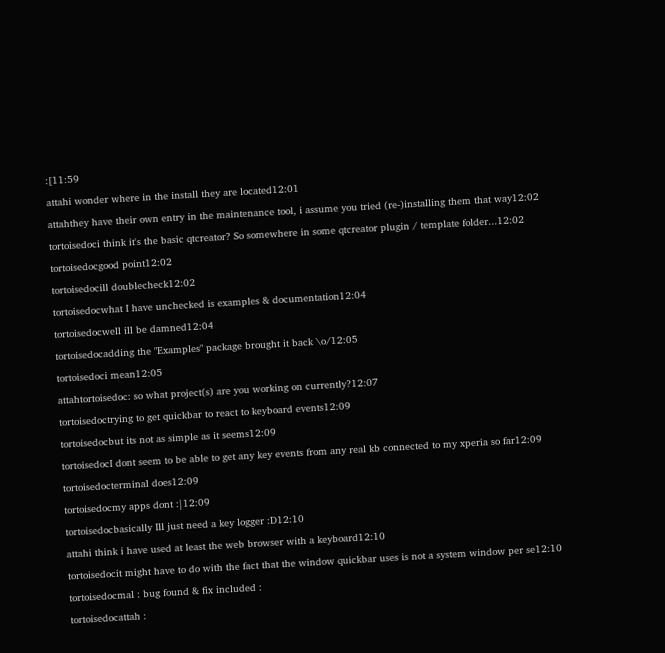:[11:59
attahi wonder where in the install they are located12:01
attahthey have their own entry in the maintenance tool, i assume you tried (re-)installing them that way12:02
tortoisedoci think it's the basic qtcreator? So somewhere in some qtcreator plugin / template folder...12:02
tortoisedocgood point12:02
tortoisedocill doublecheck12:02
tortoisedocwhat I have unchecked is examples & documentation12:04
tortoisedocwell ill be damned12:04
tortoisedocadding the "Examples" package brought it back \o/12:05
tortoisedoci mean12:05
attahtortoisedoc: so what project(s) are you working on currently?12:07
tortoisedoctrying to get quickbar to react to keyboard events12:09
tortoisedocbut its not as simple as it seems12:09
tortoisedocI dont seem to be able to get any key events from any real kb connected to my xperia so far12:09
tortoisedocterminal does12:09
tortoisedocmy apps dont :|12:09
tortoisedocbasically Ill just need a key logger :D12:10
attahi think i have used at least the web browser with a keyboard12:10
tortoisedocit might have to do with the fact that the window quickbar uses is not a system window per se12:10
tortoisedocmal : bug found & fix included :
tortoisedocattah :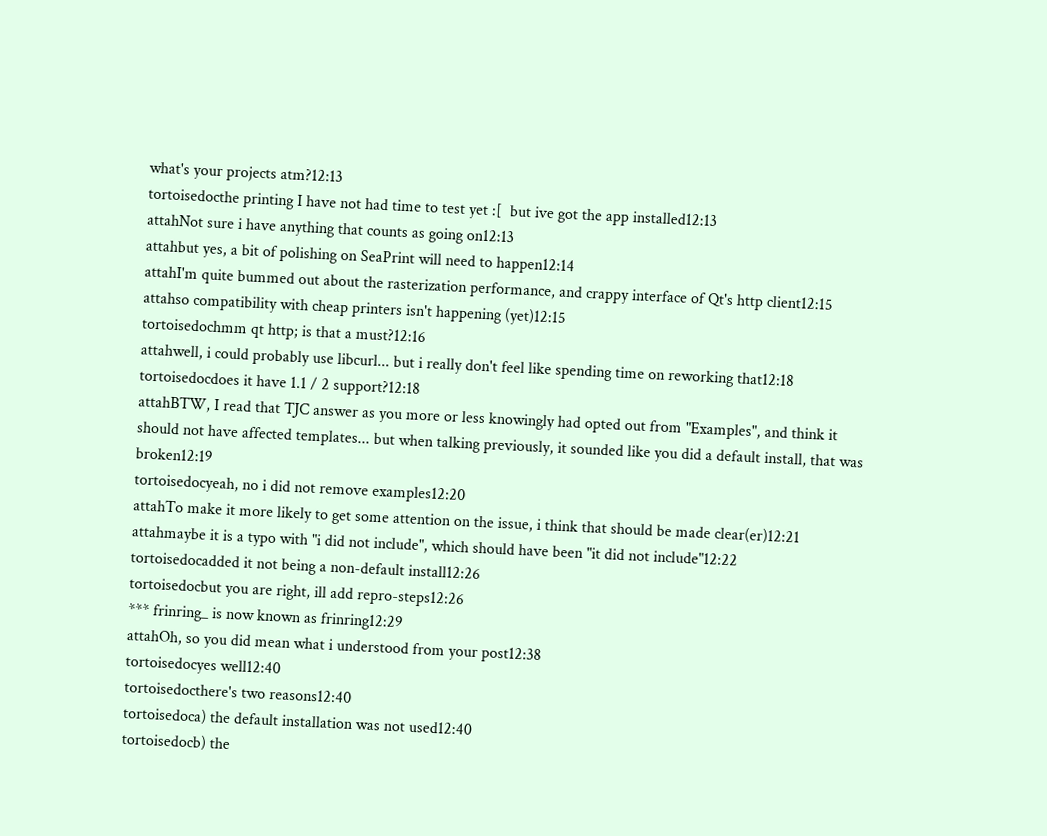what's your projects atm?12:13
tortoisedocthe printing I have not had time to test yet :[  but ive got the app installed12:13
attahNot sure i have anything that counts as going on12:13
attahbut yes, a bit of polishing on SeaPrint will need to happen12:14
attahI'm quite bummed out about the rasterization performance, and crappy interface of Qt's http client12:15
attahso compatibility with cheap printers isn't happening (yet)12:15
tortoisedochmm qt http; is that a must?12:16
attahwell, i could probably use libcurl... but i really don't feel like spending time on reworking that12:18
tortoisedocdoes it have 1.1 / 2 support?12:18
attahBTW, I read that TJC answer as you more or less knowingly had opted out from "Examples", and think it should not have affected templates... but when talking previously, it sounded like you did a default install, that was broken12:19
tortoisedocyeah, no i did not remove examples12:20
attahTo make it more likely to get some attention on the issue, i think that should be made clear(er)12:21
attahmaybe it is a typo with "i did not include", which should have been "it did not include"12:22
tortoisedocadded it not being a non-default install12:26
tortoisedocbut you are right, ill add repro-steps12:26
*** frinring_ is now known as frinring12:29
attahOh, so you did mean what i understood from your post12:38
tortoisedocyes well12:40
tortoisedocthere's two reasons12:40
tortoisedoca) the default installation was not used12:40
tortoisedocb) the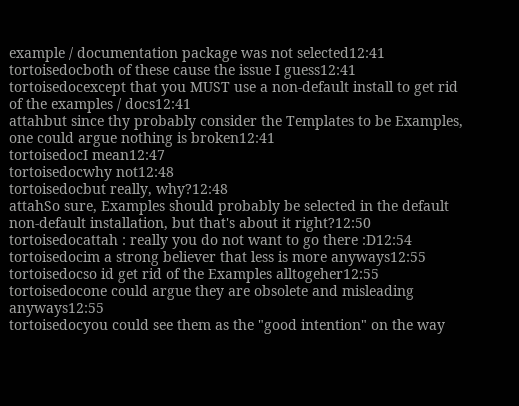example / documentation package was not selected12:41
tortoisedocboth of these cause the issue I guess12:41
tortoisedocexcept that you MUST use a non-default install to get rid of the examples / docs12:41
attahbut since thy probably consider the Templates to be Examples, one could argue nothing is broken12:41
tortoisedocI mean12:47
tortoisedocwhy not12:48
tortoisedocbut really, why?12:48
attahSo sure, Examples should probably be selected in the default non-default installation, but that's about it right?12:50
tortoisedocattah : really you do not want to go there :D12:54
tortoisedocim a strong believer that less is more anyways12:55
tortoisedocso id get rid of the Examples alltogeher12:55
tortoisedocone could argue they are obsolete and misleading anyways12:55
tortoisedocyou could see them as the "good intention" on the way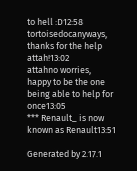to hell :D12:58
tortoisedocanyways, thanks for the help attah!13:02
attahno worries, happy to be the one being able to help for once13:05
*** Renault_ is now known as Renault13:51

Generated by 2.17.1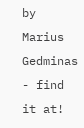by Marius Gedminas - find it at!